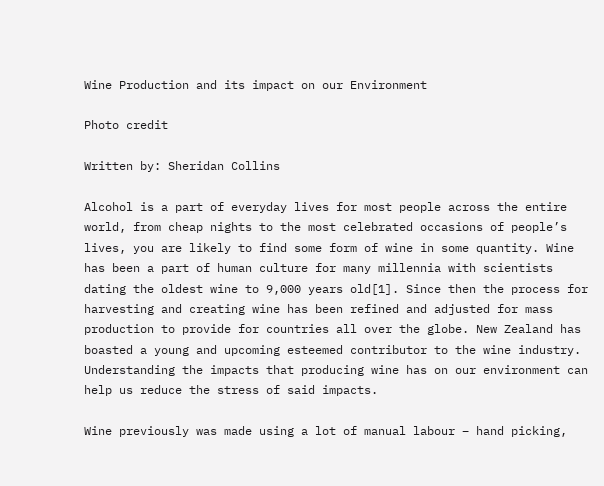Wine Production and its impact on our Environment

Photo credit

Written by: Sheridan Collins

Alcohol is a part of everyday lives for most people across the entire world, from cheap nights to the most celebrated occasions of people’s lives, you are likely to find some form of wine in some quantity. Wine has been a part of human culture for many millennia with scientists dating the oldest wine to 9,000 years old[1]. Since then the process for harvesting and creating wine has been refined and adjusted for mass production to provide for countries all over the globe. New Zealand has boasted a young and upcoming esteemed contributor to the wine industry. Understanding the impacts that producing wine has on our environment can help us reduce the stress of said impacts.

Wine previously was made using a lot of manual labour – hand picking,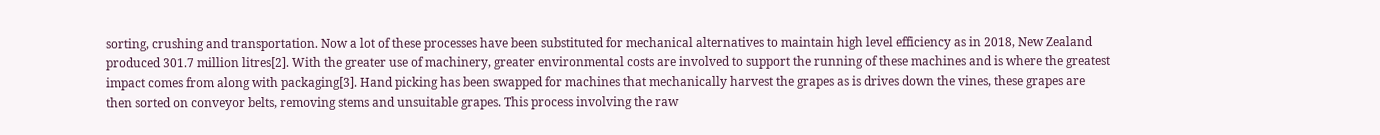sorting, crushing and transportation. Now a lot of these processes have been substituted for mechanical alternatives to maintain high level efficiency as in 2018, New Zealand produced 301.7 million litres[2]. With the greater use of machinery, greater environmental costs are involved to support the running of these machines and is where the greatest impact comes from along with packaging[3]. Hand picking has been swapped for machines that mechanically harvest the grapes as is drives down the vines, these grapes are then sorted on conveyor belts, removing stems and unsuitable grapes. This process involving the raw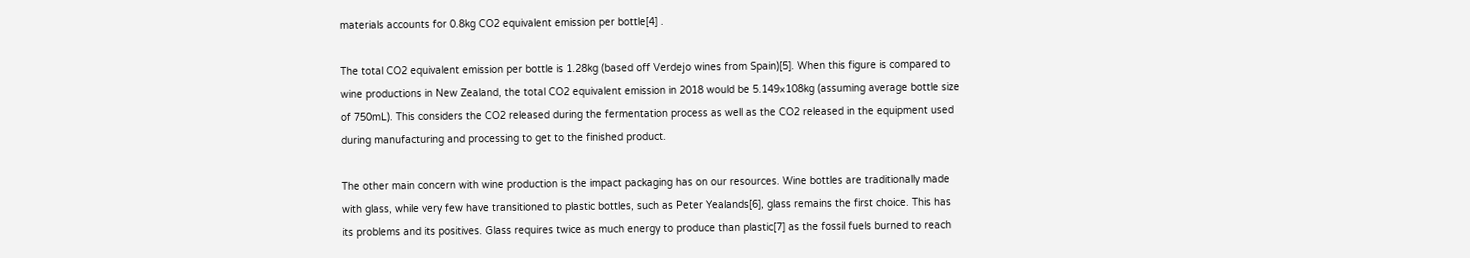materials accounts for 0.8kg CO2 equivalent emission per bottle[4] .

The total CO2 equivalent emission per bottle is 1.28kg (based off Verdejo wines from Spain)[5]. When this figure is compared to wine productions in New Zealand, the total CO2 equivalent emission in 2018 would be 5.149×108kg (assuming average bottle size of 750mL). This considers the CO2 released during the fermentation process as well as the CO2 released in the equipment used during manufacturing and processing to get to the finished product.

The other main concern with wine production is the impact packaging has on our resources. Wine bottles are traditionally made with glass, while very few have transitioned to plastic bottles, such as Peter Yealands[6], glass remains the first choice. This has its problems and its positives. Glass requires twice as much energy to produce than plastic[7] as the fossil fuels burned to reach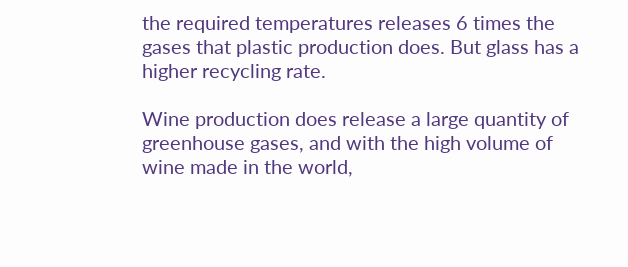the required temperatures releases 6 times the gases that plastic production does. But glass has a higher recycling rate.

Wine production does release a large quantity of greenhouse gases, and with the high volume of wine made in the world,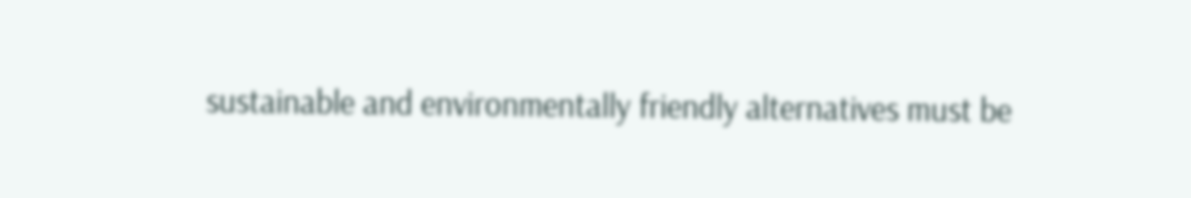sustainable and environmentally friendly alternatives must be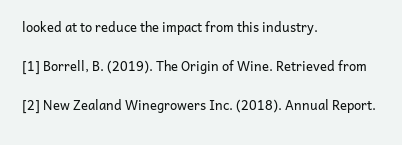looked at to reduce the impact from this industry.

[1] Borrell, B. (2019). The Origin of Wine. Retrieved from

[2] New Zealand Winegrowers Inc. (2018). Annual Report.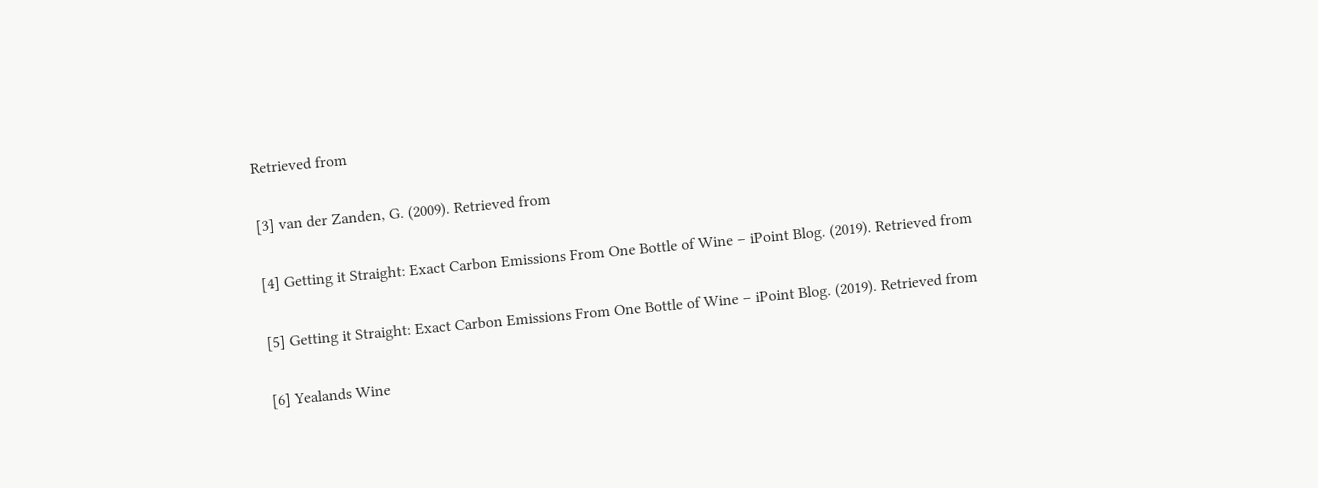Retrieved from

[3] van der Zanden, G. (2009). Retrieved from

[4] Getting it Straight: Exact Carbon Emissions From One Bottle of Wine – iPoint Blog. (2019). Retrieved from

[5] Getting it Straight: Exact Carbon Emissions From One Bottle of Wine – iPoint Blog. (2019). Retrieved from

[6] Yealands Wine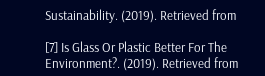Sustainability. (2019). Retrieved from

[7] Is Glass Or Plastic Better For The Environment?. (2019). Retrieved from